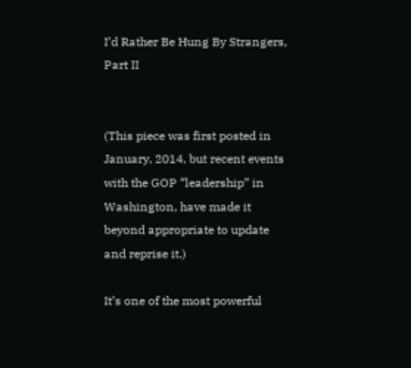I’d Rather Be Hung By Strangers, Part II


(This piece was first posted in January, 2014, but recent events with the GOP “leadership” in Washington, have made it beyond appropriate to update and reprise it.)

It’s one of the most powerful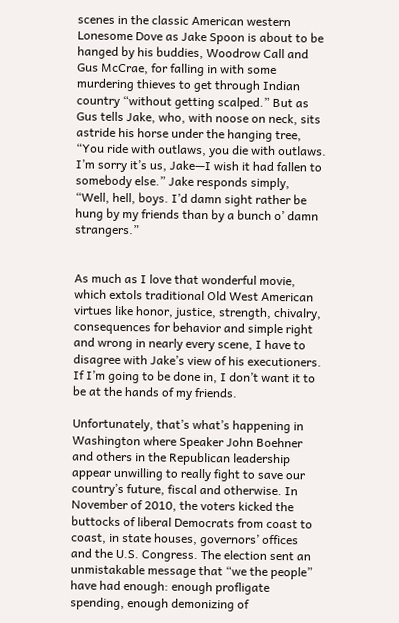scenes in the classic American western Lonesome Dove as Jake Spoon is about to be hanged by his buddies, Woodrow Call and Gus McCrae, for falling in with some murdering thieves to get through Indian country “without getting scalped.” But as Gus tells Jake, who, with noose on neck, sits astride his horse under the hanging tree, “You ride with outlaws, you die with outlaws. I’m sorry it’s us, Jake—I wish it had fallen to somebody else.” Jake responds simply, “Well, hell, boys. I’d damn sight rather be hung by my friends than by a bunch o’ damn strangers.”


As much as I love that wonderful movie, which extols traditional Old West American virtues like honor, justice, strength, chivalry, consequences for behavior and simple right and wrong in nearly every scene, I have to disagree with Jake’s view of his executioners. If I’m going to be done in, I don’t want it to be at the hands of my friends.

Unfortunately, that’s what’s happening in Washington where Speaker John Boehner and others in the Republican leadership appear unwilling to really fight to save our country’s future, fiscal and otherwise. In November of 2010, the voters kicked the buttocks of liberal Democrats from coast to coast, in state houses, governors’ offices and the U.S. Congress. The election sent an unmistakable message that “we the people” have had enough: enough profligate spending, enough demonizing of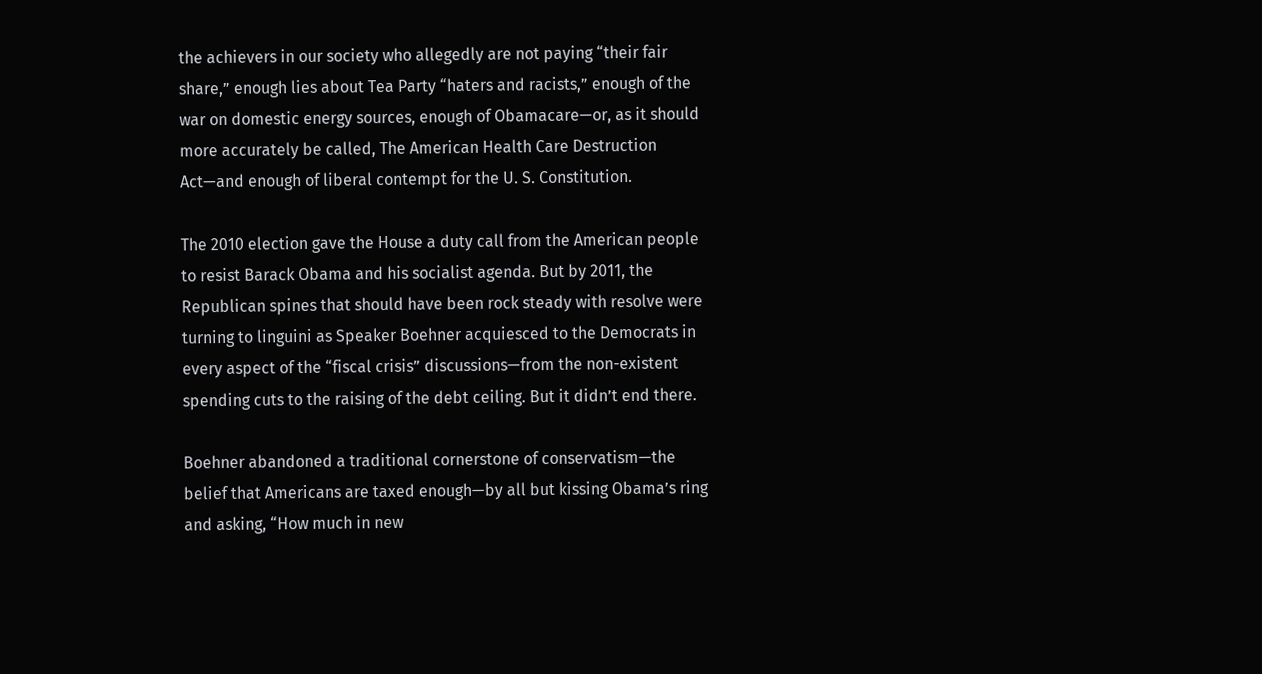the achievers in our society who allegedly are not paying “their fair share,” enough lies about Tea Party “haters and racists,” enough of the war on domestic energy sources, enough of Obamacare—or, as it should more accurately be called, The American Health Care Destruction Act—and enough of liberal contempt for the U. S. Constitution.

The 2010 election gave the House a duty call from the American people to resist Barack Obama and his socialist agenda. But by 2011, the Republican spines that should have been rock steady with resolve were turning to linguini as Speaker Boehner acquiesced to the Democrats in every aspect of the “fiscal crisis” discussions—from the non-existent spending cuts to the raising of the debt ceiling. But it didn’t end there.

Boehner abandoned a traditional cornerstone of conservatism—the belief that Americans are taxed enough—by all but kissing Obama’s ring and asking, “How much in new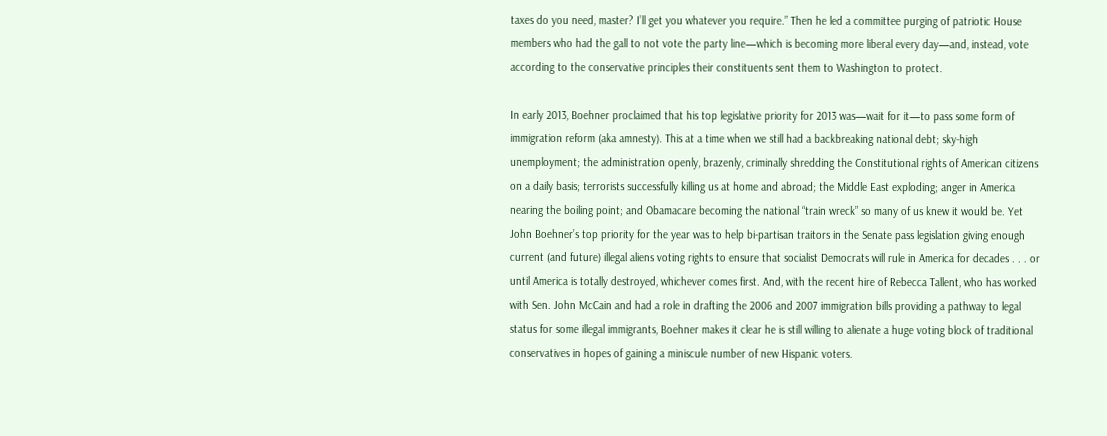taxes do you need, master? I’ll get you whatever you require.” Then he led a committee purging of patriotic House members who had the gall to not vote the party line—which is becoming more liberal every day—and, instead, vote according to the conservative principles their constituents sent them to Washington to protect.

In early 2013, Boehner proclaimed that his top legislative priority for 2013 was—wait for it—to pass some form of immigration reform (aka amnesty). This at a time when we still had a backbreaking national debt; sky-high unemployment; the administration openly, brazenly, criminally shredding the Constitutional rights of American citizens on a daily basis; terrorists successfully killing us at home and abroad; the Middle East exploding; anger in America nearing the boiling point; and Obamacare becoming the national “train wreck” so many of us knew it would be. Yet John Boehner’s top priority for the year was to help bi-partisan traitors in the Senate pass legislation giving enough current (and future) illegal aliens voting rights to ensure that socialist Democrats will rule in America for decades . . . or until America is totally destroyed, whichever comes first. And, with the recent hire of Rebecca Tallent, who has worked with Sen. John McCain and had a role in drafting the 2006 and 2007 immigration bills providing a pathway to legal status for some illegal immigrants, Boehner makes it clear he is still willing to alienate a huge voting block of traditional conservatives in hopes of gaining a miniscule number of new Hispanic voters.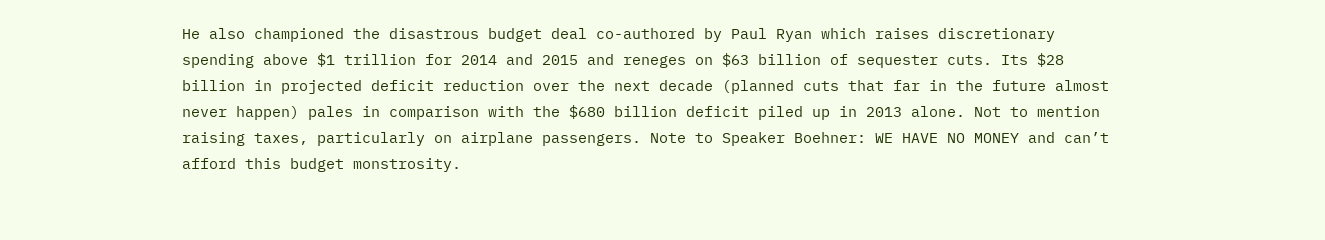He also championed the disastrous budget deal co-authored by Paul Ryan which raises discretionary spending above $1 trillion for 2014 and 2015 and reneges on $63 billion of sequester cuts. Its $28 billion in projected deficit reduction over the next decade (planned cuts that far in the future almost never happen) pales in comparison with the $680 billion deficit piled up in 2013 alone. Not to mention raising taxes, particularly on airplane passengers. Note to Speaker Boehner: WE HAVE NO MONEY and can’t afford this budget monstrosity.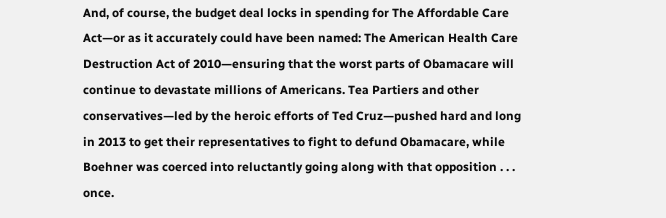And, of course, the budget deal locks in spending for The Affordable Care Act—or as it accurately could have been named: The American Health Care Destruction Act of 2010—ensuring that the worst parts of Obamacare will continue to devastate millions of Americans. Tea Partiers and other conservatives—led by the heroic efforts of Ted Cruz—pushed hard and long in 2013 to get their representatives to fight to defund Obamacare, while Boehner was coerced into reluctantly going along with that opposition . . . once.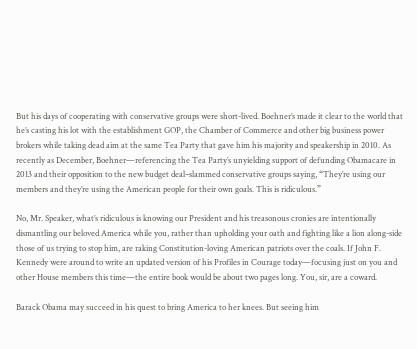But his days of cooperating with conservative groups were short-lived. Boehner’s made it clear to the world that he’s casting his lot with the establishment GOP, the Chamber of Commerce and other big business power brokers while taking dead aim at the same Tea Party that gave him his majority and speakership in 2010. As recently as December, Boehner—referencing the Tea Party’s unyielding support of defunding Obamacare in 2013 and their opposition to the new budget deal–slammed conservative groups saying, “They’re using our members and they’re using the American people for their own goals. This is ridiculous.”

No, Mr. Speaker, what’s ridiculous is knowing our President and his treasonous cronies are intentionally dismantling our beloved America while you, rather than upholding your oath and fighting like a lion along-side those of us trying to stop him, are raking Constitution-loving American patriots over the coals. If John F. Kennedy were around to write an updated version of his Profiles in Courage today—focusing just on you and other House members this time—the entire book would be about two pages long. You, sir, are a coward.

Barack Obama may succeed in his quest to bring America to her knees. But seeing him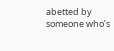abetted by someone who’s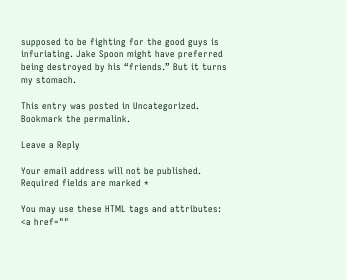supposed to be fighting for the good guys is infuriating. Jake Spoon might have preferred being destroyed by his “friends.” But it turns my stomach.

This entry was posted in Uncategorized. Bookmark the permalink.

Leave a Reply

Your email address will not be published. Required fields are marked *

You may use these HTML tags and attributes: <a href=""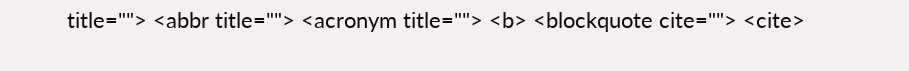title=""> <abbr title=""> <acronym title=""> <b> <blockquote cite=""> <cite>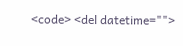<code> <del datetime="">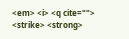<em> <i> <q cite=""> <strike> <strong>